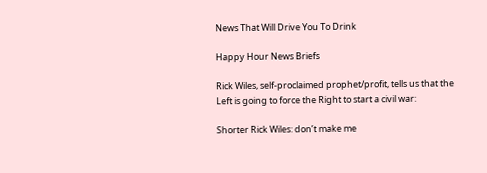News That Will Drive You To Drink

Happy Hour News Briefs

Rick Wiles, self-proclaimed prophet/profit, tells us that the Left is going to force the Right to start a civil war:

Shorter Rick Wiles: don’t make me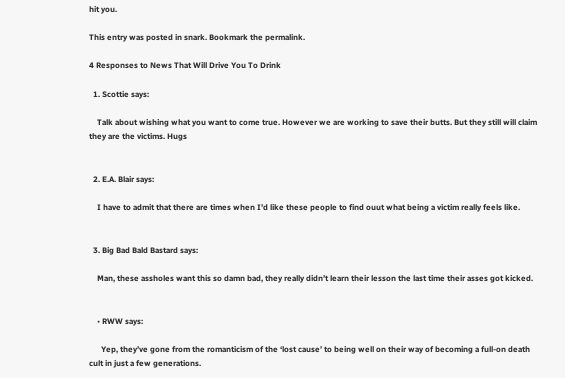hit you.

This entry was posted in snark. Bookmark the permalink.

4 Responses to News That Will Drive You To Drink

  1. Scottie says:

    Talk about wishing what you want to come true. However we are working to save their butts. But they still will claim they are the victims. Hugs


  2. E.A. Blair says:

    I have to admit that there are times when I’d like these people to find ouut what being a victim really feels like.


  3. Big Bad Bald Bastard says:

    Man, these assholes want this so damn bad, they really didn’t learn their lesson the last time their asses got kicked.


    • RWW says:

      Yep, they’ve gone from the romanticism of the ‘lost cause’ to being well on their way of becoming a full-on death cult in just a few generations.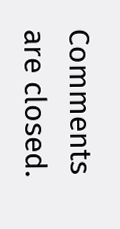Comments are closed.